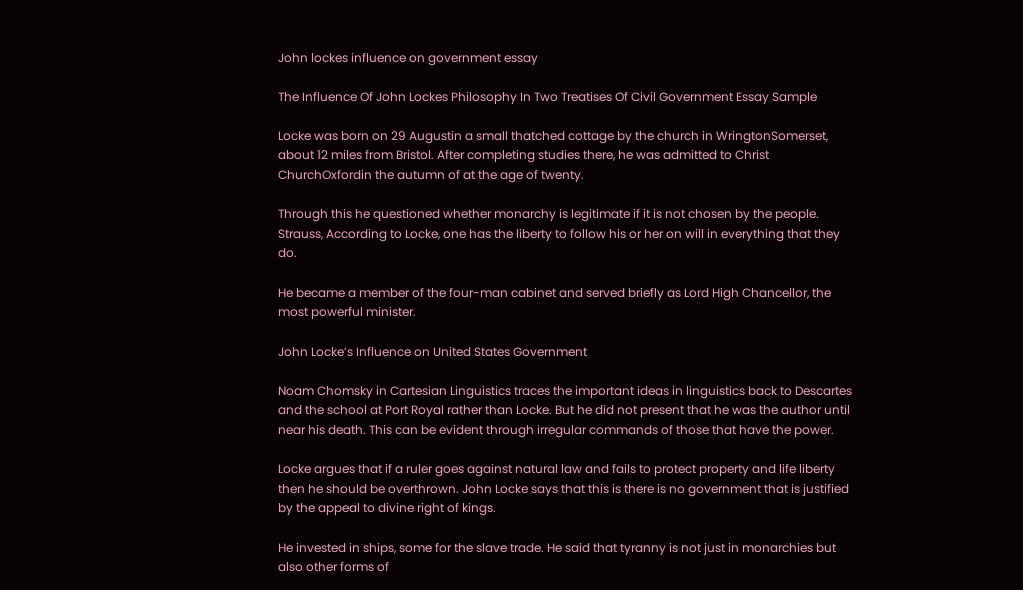John lockes influence on government essay

The Influence Of John Lockes Philosophy In Two Treatises Of Civil Government Essay Sample

Locke was born on 29 Augustin a small thatched cottage by the church in WringtonSomerset, about 12 miles from Bristol. After completing studies there, he was admitted to Christ ChurchOxfordin the autumn of at the age of twenty.

Through this he questioned whether monarchy is legitimate if it is not chosen by the people. Strauss, According to Locke, one has the liberty to follow his or her on will in everything that they do.

He became a member of the four-man cabinet and served briefly as Lord High Chancellor, the most powerful minister.

John Locke’s Influence on United States Government

Noam Chomsky in Cartesian Linguistics traces the important ideas in linguistics back to Descartes and the school at Port Royal rather than Locke. But he did not present that he was the author until near his death. This can be evident through irregular commands of those that have the power.

Locke argues that if a ruler goes against natural law and fails to protect property and life liberty then he should be overthrown. John Locke says that this is there is no government that is justified by the appeal to divine right of kings.

He invested in ships, some for the slave trade. He said that tyranny is not just in monarchies but also other forms of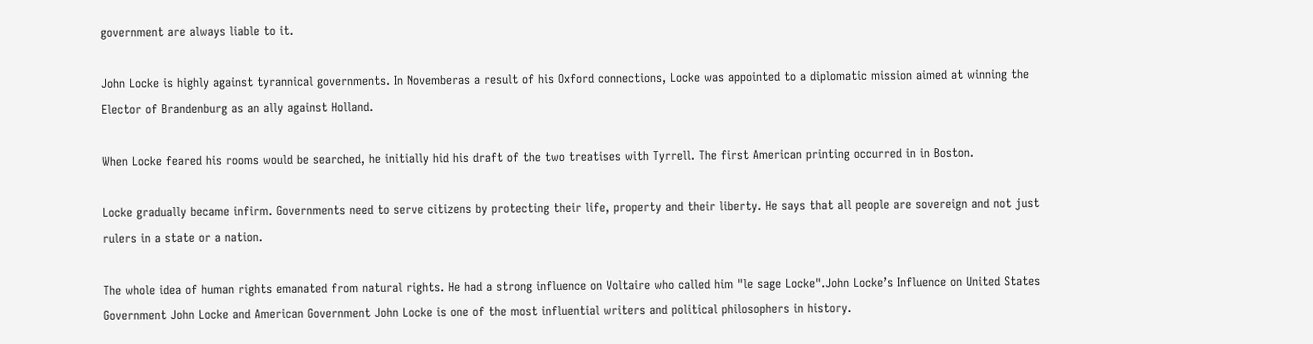government are always liable to it.

John Locke is highly against tyrannical governments. In Novemberas a result of his Oxford connections, Locke was appointed to a diplomatic mission aimed at winning the Elector of Brandenburg as an ally against Holland.

When Locke feared his rooms would be searched, he initially hid his draft of the two treatises with Tyrrell. The first American printing occurred in in Boston.

Locke gradually became infirm. Governments need to serve citizens by protecting their life, property and their liberty. He says that all people are sovereign and not just rulers in a state or a nation.

The whole idea of human rights emanated from natural rights. He had a strong influence on Voltaire who called him "le sage Locke".John Locke’s Influence on United States Government John Locke and American Government John Locke is one of the most influential writers and political philosophers in history.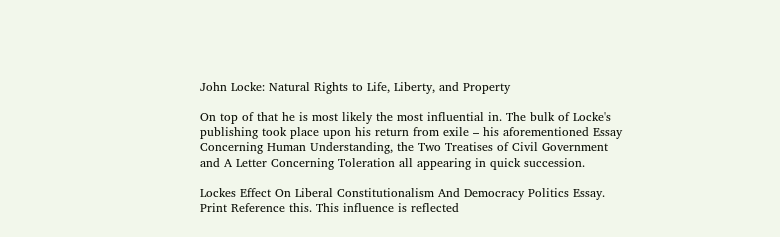John Locke: Natural Rights to Life, Liberty, and Property

On top of that he is most likely the most influential in. The bulk of Locke's publishing took place upon his return from exile – his aforementioned Essay Concerning Human Understanding, the Two Treatises of Civil Government and A Letter Concerning Toleration all appearing in quick succession.

Lockes Effect On Liberal Constitutionalism And Democracy Politics Essay. Print Reference this. This influence is reflected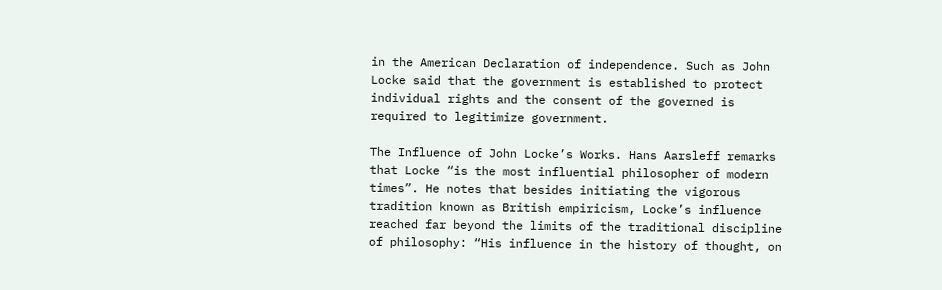in the American Declaration of independence. Such as John Locke said that the government is established to protect individual rights and the consent of the governed is required to legitimize government.

The Influence of John Locke’s Works. Hans Aarsleff remarks that Locke “is the most influential philosopher of modern times”. He notes that besides initiating the vigorous tradition known as British empiricism, Locke’s influence reached far beyond the limits of the traditional discipline of philosophy: “His influence in the history of thought, on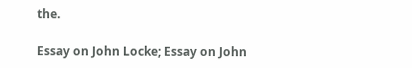the.

Essay on John Locke; Essay on John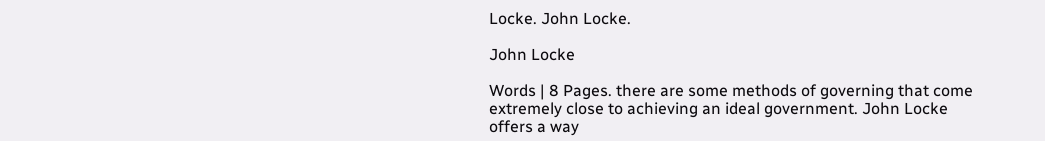Locke. John Locke.

John Locke

Words | 8 Pages. there are some methods of governing that come extremely close to achieving an ideal government. John Locke offers a way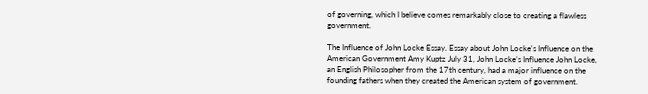of governing, which I believe comes remarkably close to creating a flawless government.

The Influence of John Locke Essay. Essay about John Locke's Influence on the American Government Amy Kuptz July 31, John Locke’s Influence John Locke, an English Philosopher from the 17th century, had a major influence on the founding fathers when they created the American system of government.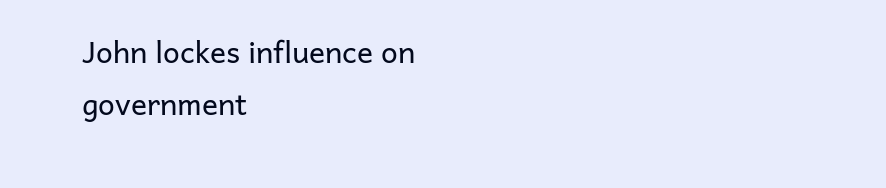John lockes influence on government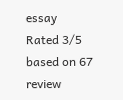essay
Rated 3/5 based on 67 review